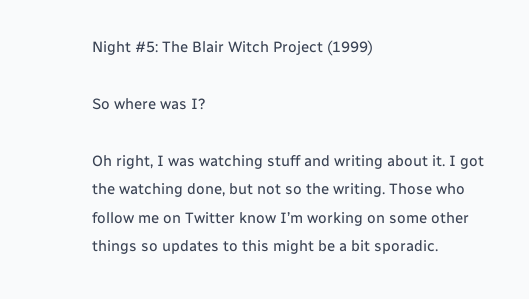Night #5: The Blair Witch Project (1999)

So where was I?

Oh right, I was watching stuff and writing about it. I got the watching done, but not so the writing. Those who follow me on Twitter know I’m working on some other things so updates to this might be a bit sporadic.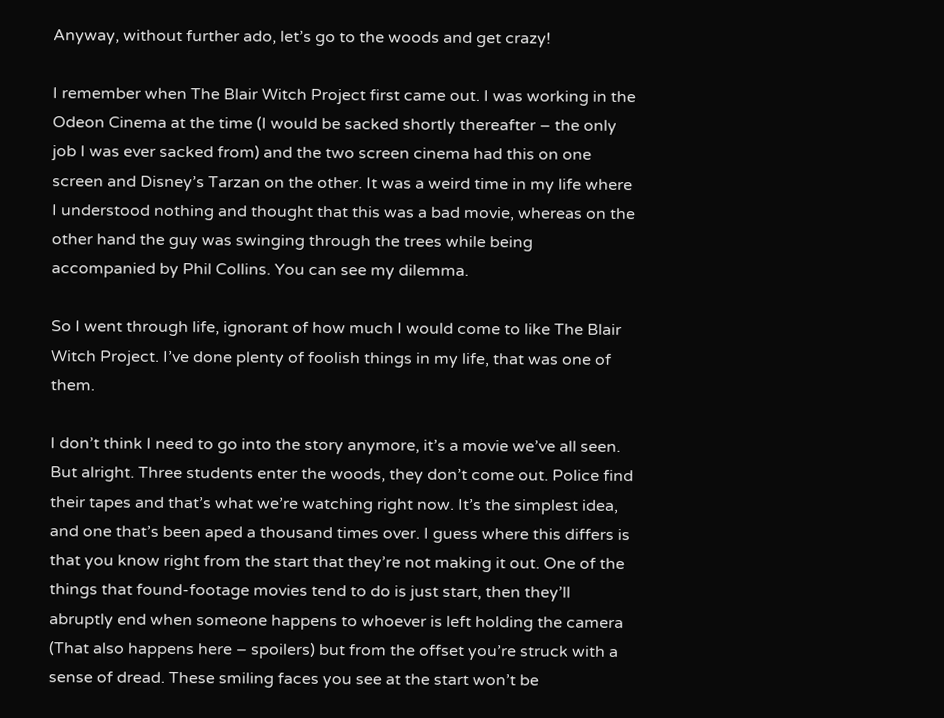Anyway, without further ado, let’s go to the woods and get crazy!

I remember when The Blair Witch Project first came out. I was working in the Odeon Cinema at the time (I would be sacked shortly thereafter – the only job I was ever sacked from) and the two screen cinema had this on one screen and Disney’s Tarzan on the other. It was a weird time in my life where I understood nothing and thought that this was a bad movie, whereas on the other hand the guy was swinging through the trees while being accompanied by Phil Collins. You can see my dilemma.

So I went through life, ignorant of how much I would come to like The Blair Witch Project. I’ve done plenty of foolish things in my life, that was one of them.

I don’t think I need to go into the story anymore, it’s a movie we’ve all seen. But alright. Three students enter the woods, they don’t come out. Police find their tapes and that’s what we’re watching right now. It’s the simplest idea, and one that’s been aped a thousand times over. I guess where this differs is that you know right from the start that they’re not making it out. One of the things that found-footage movies tend to do is just start, then they’ll abruptly end when someone happens to whoever is left holding the camera (That also happens here – spoilers) but from the offset you’re struck with a sense of dread. These smiling faces you see at the start won’t be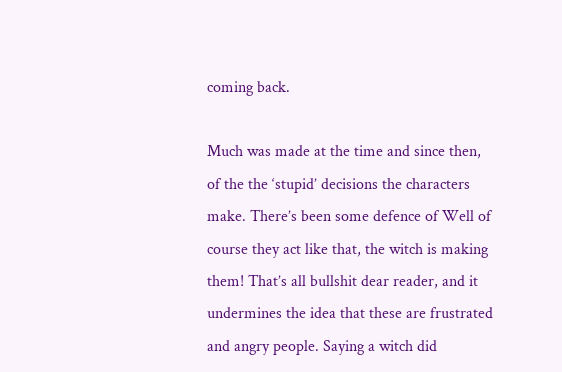coming back.

Much was made at the time and since then, of the the ‘stupid’ decisions the characters make. There’s been some defence of Well of course they act like that, the witch is making them! That’s all bullshit dear reader, and it undermines the idea that these are frustrated and angry people. Saying a witch did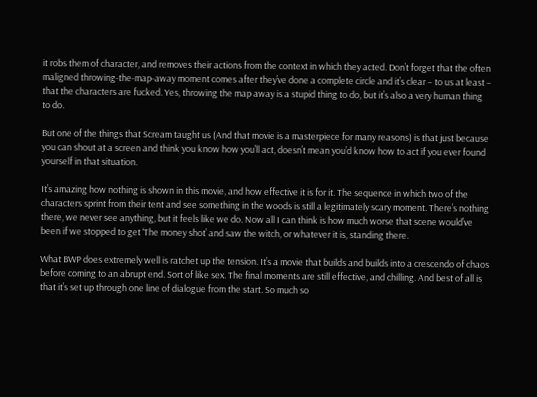it robs them of character, and removes their actions from the context in which they acted. Don’t forget that the often maligned throwing-the-map-away moment comes after they’ve done a complete circle and it’s clear – to us at least – that the characters are fucked. Yes, throwing the map away is a stupid thing to do, but it’s also a very human thing to do.

But one of the things that Scream taught us (And that movie is a masterpiece for many reasons) is that just because you can shout at a screen and think you know how you’ll act, doesn’t mean you’d know how to act if you ever found yourself in that situation.

It’s amazing how nothing is shown in this movie, and how effective it is for it. The sequence in which two of the characters sprint from their tent and see something in the woods is still a legitimately scary moment. There’s nothing there, we never see anything, but it feels like we do. Now all I can think is how much worse that scene would’ve been if we stopped to get ‘The money shot’ and saw the witch, or whatever it is, standing there.

What BWP does extremely well is ratchet up the tension. It’s a movie that builds and builds into a crescendo of chaos before coming to an abrupt end. Sort of like sex. The final moments are still effective, and chilling. And best of all is that it’s set up through one line of dialogue from the start. So much so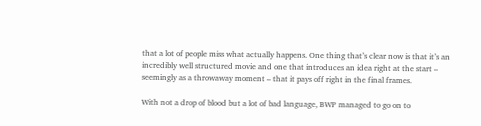that a lot of people miss what actually happens. One thing that’s clear now is that it’s an incredibly well structured movie and one that introduces an idea right at the start – seemingly as a throwaway moment – that it pays off right in the final frames.

With not a drop of blood but a lot of bad language, BWP managed to go on to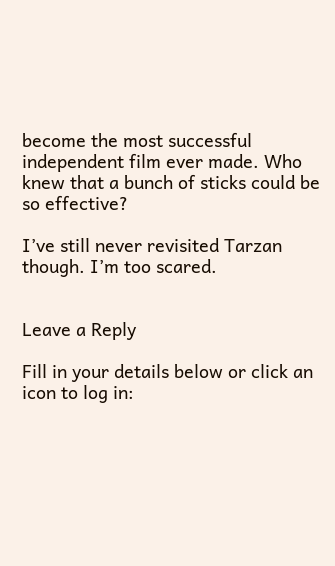become the most successful independent film ever made. Who knew that a bunch of sticks could be so effective?

I’ve still never revisited Tarzan though. I’m too scared.


Leave a Reply

Fill in your details below or click an icon to log in: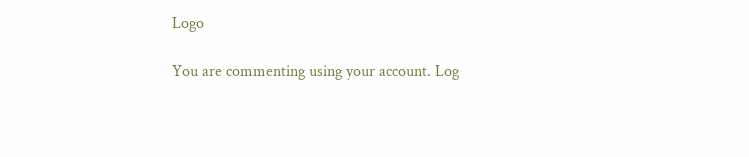Logo

You are commenting using your account. Log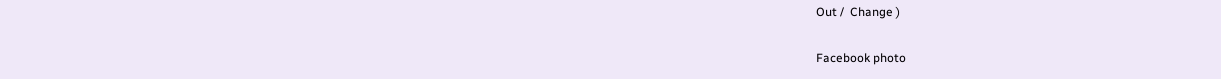Out /  Change )

Facebook photo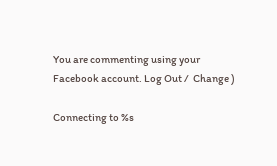You are commenting using your Facebook account. Log Out /  Change )

Connecting to %s